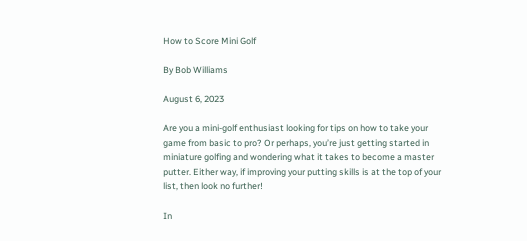How to Score Mini Golf

By Bob Williams

August 6, 2023

Are you a mini-golf enthusiast looking for tips on how to take your game from basic to pro? Or perhaps, you’re just getting started in miniature golfing and wondering what it takes to become a master putter. Either way, if improving your putting skills is at the top of your list, then look no further!

In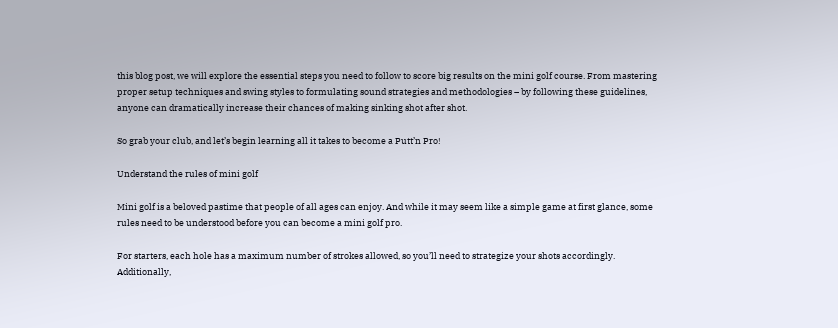this blog post, we will explore the essential steps you need to follow to score big results on the mini golf course. From mastering proper setup techniques and swing styles to formulating sound strategies and methodologies – by following these guidelines, anyone can dramatically increase their chances of making sinking shot after shot.

So grab your club, and let’s begin learning all it takes to become a Putt’n Pro!

Understand the rules of mini golf

Mini golf is a beloved pastime that people of all ages can enjoy. And while it may seem like a simple game at first glance, some rules need to be understood before you can become a mini golf pro.

For starters, each hole has a maximum number of strokes allowed, so you’ll need to strategize your shots accordingly. Additionally,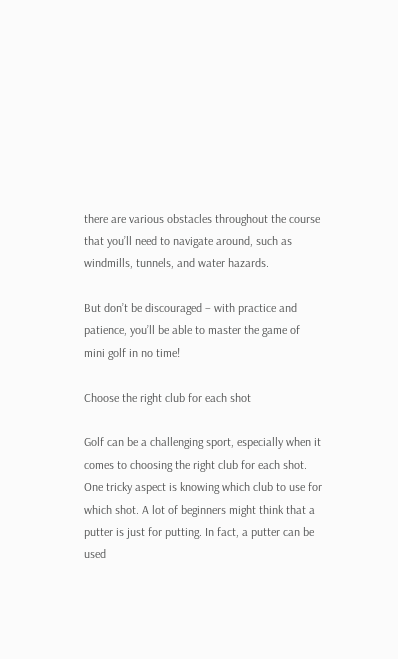there are various obstacles throughout the course that you’ll need to navigate around, such as windmills, tunnels, and water hazards.

But don’t be discouraged – with practice and patience, you’ll be able to master the game of mini golf in no time!

Choose the right club for each shot

Golf can be a challenging sport, especially when it comes to choosing the right club for each shot. One tricky aspect is knowing which club to use for which shot. A lot of beginners might think that a putter is just for putting. In fact, a putter can be used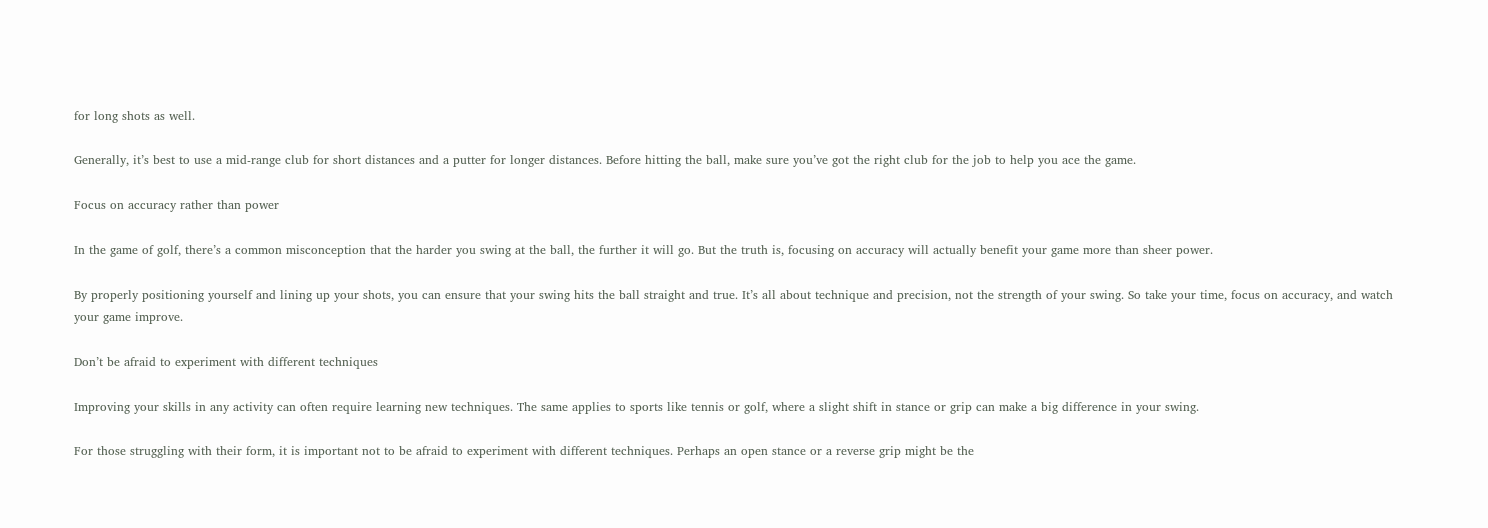for long shots as well.

Generally, it’s best to use a mid-range club for short distances and a putter for longer distances. Before hitting the ball, make sure you’ve got the right club for the job to help you ace the game.

Focus on accuracy rather than power

In the game of golf, there’s a common misconception that the harder you swing at the ball, the further it will go. But the truth is, focusing on accuracy will actually benefit your game more than sheer power.

By properly positioning yourself and lining up your shots, you can ensure that your swing hits the ball straight and true. It’s all about technique and precision, not the strength of your swing. So take your time, focus on accuracy, and watch your game improve.

Don’t be afraid to experiment with different techniques

Improving your skills in any activity can often require learning new techniques. The same applies to sports like tennis or golf, where a slight shift in stance or grip can make a big difference in your swing.

For those struggling with their form, it is important not to be afraid to experiment with different techniques. Perhaps an open stance or a reverse grip might be the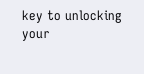key to unlocking your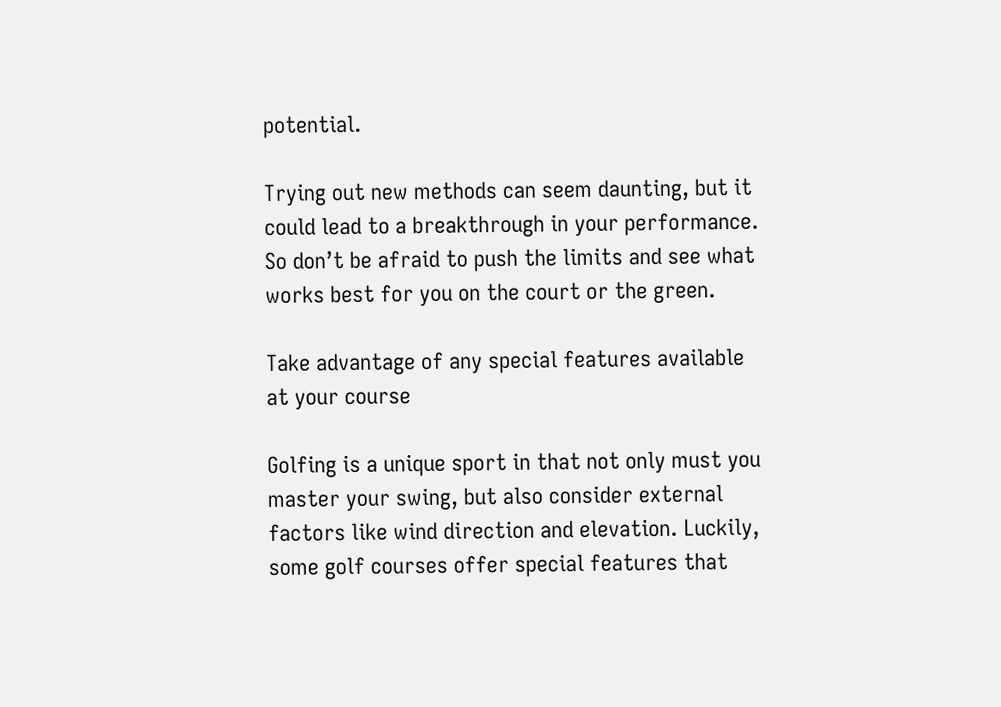potential.

Trying out new methods can seem daunting, but it could lead to a breakthrough in your performance. So don’t be afraid to push the limits and see what works best for you on the court or the green.

Take advantage of any special features available at your course

Golfing is a unique sport in that not only must you master your swing, but also consider external factors like wind direction and elevation. Luckily, some golf courses offer special features that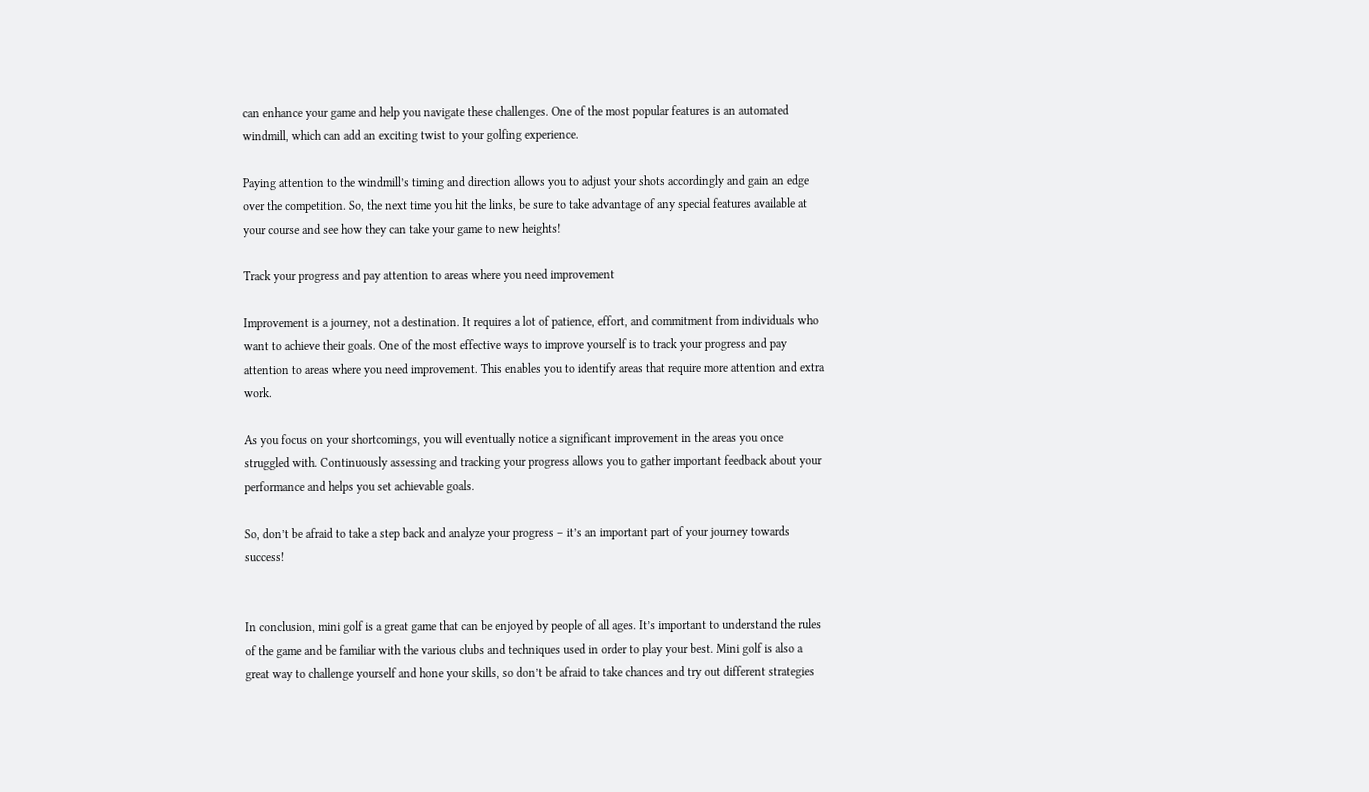can enhance your game and help you navigate these challenges. One of the most popular features is an automated windmill, which can add an exciting twist to your golfing experience.

Paying attention to the windmill’s timing and direction allows you to adjust your shots accordingly and gain an edge over the competition. So, the next time you hit the links, be sure to take advantage of any special features available at your course and see how they can take your game to new heights!

Track your progress and pay attention to areas where you need improvement

Improvement is a journey, not a destination. It requires a lot of patience, effort, and commitment from individuals who want to achieve their goals. One of the most effective ways to improve yourself is to track your progress and pay attention to areas where you need improvement. This enables you to identify areas that require more attention and extra work.

As you focus on your shortcomings, you will eventually notice a significant improvement in the areas you once struggled with. Continuously assessing and tracking your progress allows you to gather important feedback about your performance and helps you set achievable goals.

So, don’t be afraid to take a step back and analyze your progress – it’s an important part of your journey towards success!


In conclusion, mini golf is a great game that can be enjoyed by people of all ages. It’s important to understand the rules of the game and be familiar with the various clubs and techniques used in order to play your best. Mini golf is also a great way to challenge yourself and hone your skills, so don’t be afraid to take chances and try out different strategies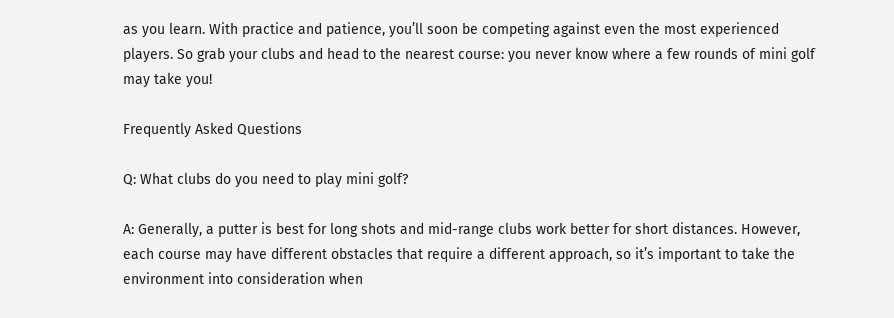as you learn. With practice and patience, you’ll soon be competing against even the most experienced players. So grab your clubs and head to the nearest course: you never know where a few rounds of mini golf may take you!

Frequently Asked Questions

Q: What clubs do you need to play mini golf?

A: Generally, a putter is best for long shots and mid-range clubs work better for short distances. However, each course may have different obstacles that require a different approach, so it’s important to take the environment into consideration when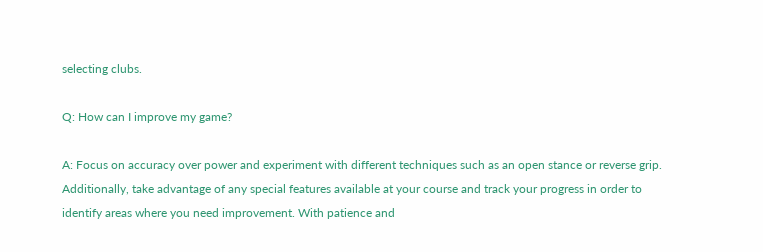selecting clubs.

Q: How can I improve my game?

A: Focus on accuracy over power and experiment with different techniques such as an open stance or reverse grip. Additionally, take advantage of any special features available at your course and track your progress in order to identify areas where you need improvement. With patience and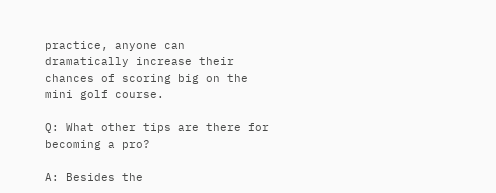practice, anyone can dramatically increase their chances of scoring big on the mini golf course.

Q: What other tips are there for becoming a pro?

A: Besides the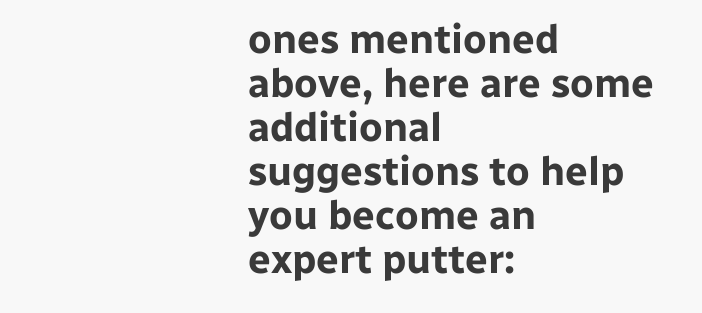ones mentioned above, here are some additional suggestions to help you become an expert putter: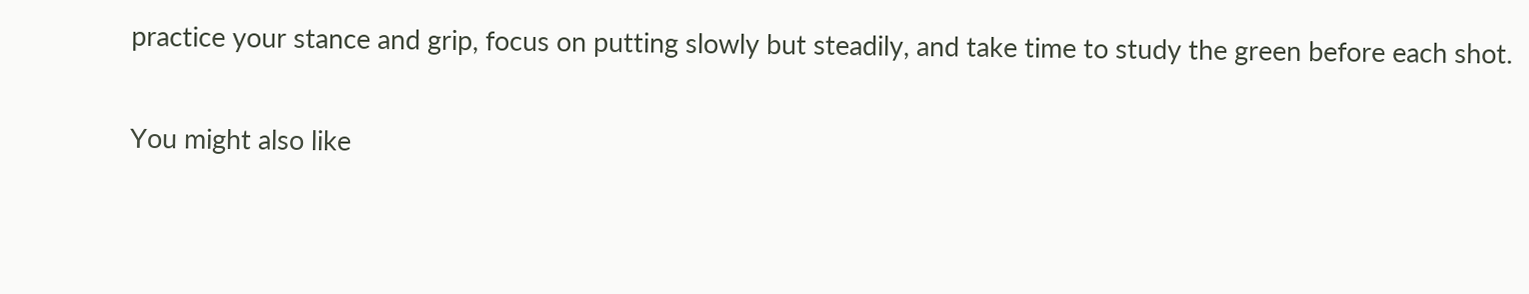practice your stance and grip, focus on putting slowly but steadily, and take time to study the green before each shot.

You might also like